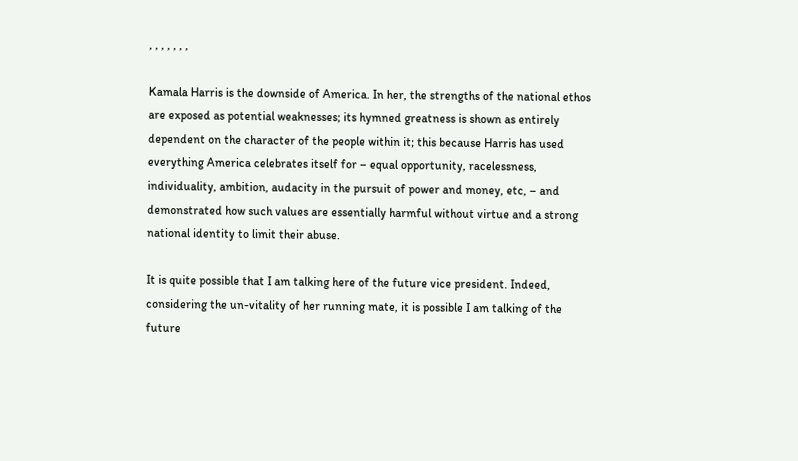, , , , , , ,

Kamala Harris is the downside of America. In her, the strengths of the national ethos are exposed as potential weaknesses; its hymned greatness is shown as entirely dependent on the character of the people within it; this because Harris has used everything America celebrates itself for – equal opportunity, racelessness, individuality, ambition, audacity in the pursuit of power and money, etc, – and demonstrated how such values are essentially harmful without virtue and a strong national identity to limit their abuse.

It is quite possible that I am talking here of the future vice president. Indeed, considering the un-vitality of her running mate, it is possible I am talking of the future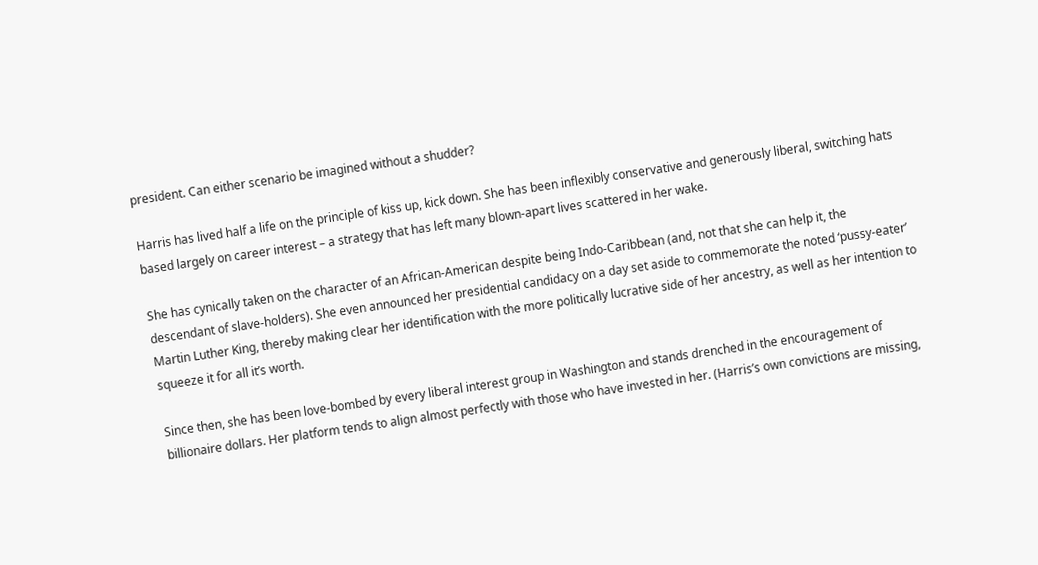president. Can either scenario be imagined without a shudder?

Harris has lived half a life on the principle of kiss up, kick down. She has been inflexibly conservative and generously liberal, switching hats based largely on career interest – a strategy that has left many blown-apart lives scattered in her wake.

She has cynically taken on the character of an African-American despite being Indo-Caribbean (and, not that she can help it, the descendant of slave-holders). She even announced her presidential candidacy on a day set aside to commemorate the noted ‘pussy-eater’ Martin Luther King, thereby making clear her identification with the more politically lucrative side of her ancestry, as well as her intention to squeeze it for all it’s worth.

Since then, she has been love-bombed by every liberal interest group in Washington and stands drenched in the encouragement of billionaire dollars. Her platform tends to align almost perfectly with those who have invested in her. (Harris’s own convictions are missing,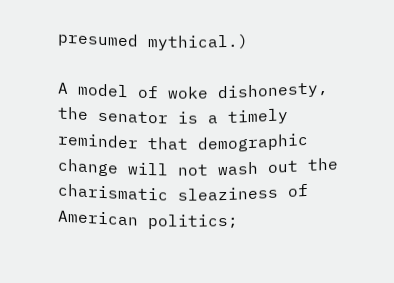presumed mythical.)

A model of woke dishonesty, the senator is a timely reminder that demographic change will not wash out the charismatic sleaziness of American politics;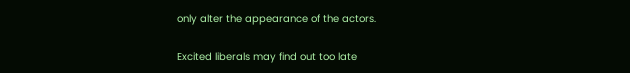only alter the appearance of the actors.

Excited liberals may find out too late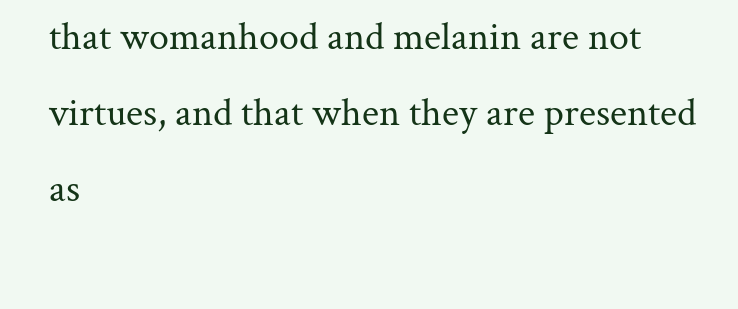that womanhood and melanin are not virtues, and that when they are presented as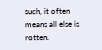such, it often means all else is rotten.